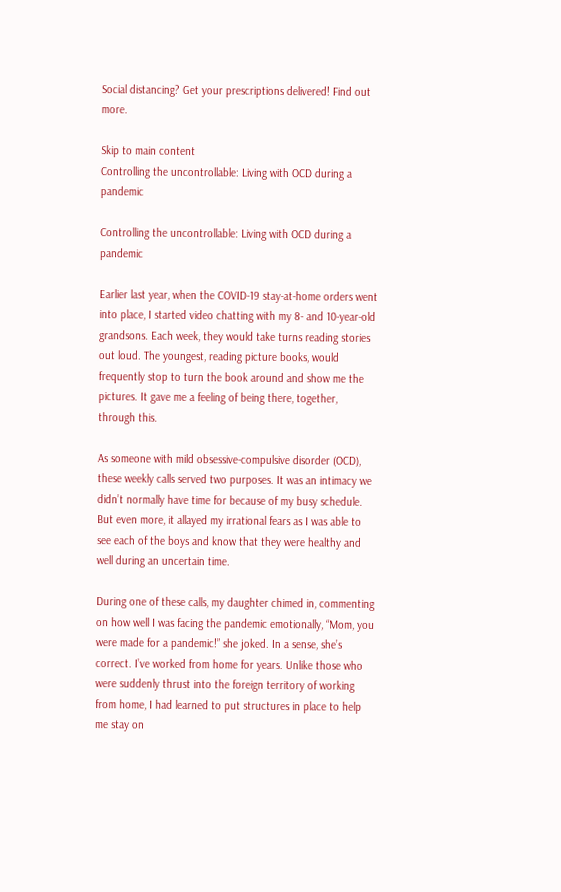Social distancing? Get your prescriptions delivered! Find out more.

Skip to main content
Controlling the uncontrollable: Living with OCD during a pandemic

Controlling the uncontrollable: Living with OCD during a pandemic

Earlier last year, when the COVID-19 stay-at-home orders went into place, I started video chatting with my 8- and 10-year-old grandsons. Each week, they would take turns reading stories out loud. The youngest, reading picture books, would frequently stop to turn the book around and show me the pictures. It gave me a feeling of being there, together, through this.

As someone with mild obsessive-compulsive disorder (OCD), these weekly calls served two purposes. It was an intimacy we didn’t normally have time for because of my busy schedule. But even more, it allayed my irrational fears as I was able to see each of the boys and know that they were healthy and well during an uncertain time.

During one of these calls, my daughter chimed in, commenting on how well I was facing the pandemic emotionally, “Mom, you were made for a pandemic!” she joked. In a sense, she’s correct. I’ve worked from home for years. Unlike those who were suddenly thrust into the foreign territory of working from home, I had learned to put structures in place to help me stay on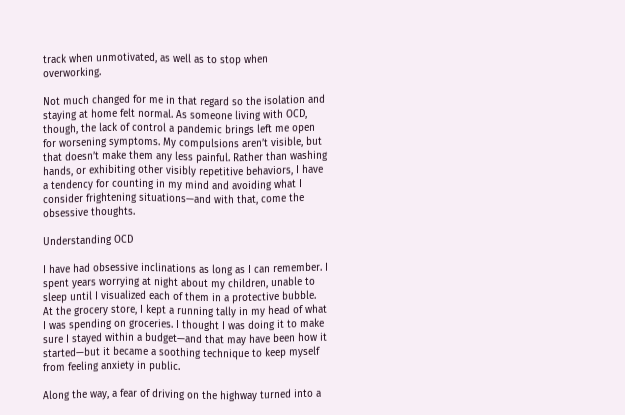track when unmotivated, as well as to stop when overworking.

Not much changed for me in that regard so the isolation and staying at home felt normal. As someone living with OCD, though, the lack of control a pandemic brings left me open for worsening symptoms. My compulsions aren’t visible, but that doesn’t make them any less painful. Rather than washing hands, or exhibiting other visibly repetitive behaviors, I have a tendency for counting in my mind and avoiding what I consider frightening situations—and with that, come the obsessive thoughts.

Understanding OCD

I have had obsessive inclinations as long as I can remember. I spent years worrying at night about my children, unable to sleep until I visualized each of them in a protective bubble. At the grocery store, I kept a running tally in my head of what I was spending on groceries. I thought I was doing it to make sure I stayed within a budget—and that may have been how it started—but it became a soothing technique to keep myself from feeling anxiety in public.

Along the way, a fear of driving on the highway turned into a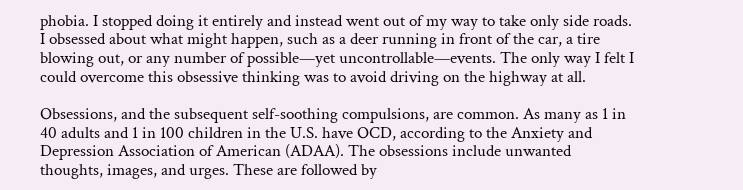phobia. I stopped doing it entirely and instead went out of my way to take only side roads. I obsessed about what might happen, such as a deer running in front of the car, a tire blowing out, or any number of possible—yet uncontrollable—events. The only way I felt I could overcome this obsessive thinking was to avoid driving on the highway at all.

Obsessions, and the subsequent self-soothing compulsions, are common. As many as 1 in 40 adults and 1 in 100 children in the U.S. have OCD, according to the Anxiety and Depression Association of American (ADAA). The obsessions include unwanted thoughts, images, and urges. These are followed by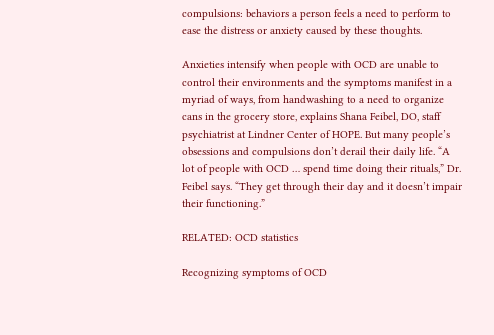compulsions: behaviors a person feels a need to perform to ease the distress or anxiety caused by these thoughts.

Anxieties intensify when people with OCD are unable to control their environments and the symptoms manifest in a myriad of ways, from handwashing to a need to organize cans in the grocery store, explains Shana Feibel, DO, staff psychiatrist at Lindner Center of HOPE. But many people’s obsessions and compulsions don’t derail their daily life. “A lot of people with OCD … spend time doing their rituals,” Dr. Feibel says. “They get through their day and it doesn’t impair their functioning.”

RELATED: OCD statistics

Recognizing symptoms of OCD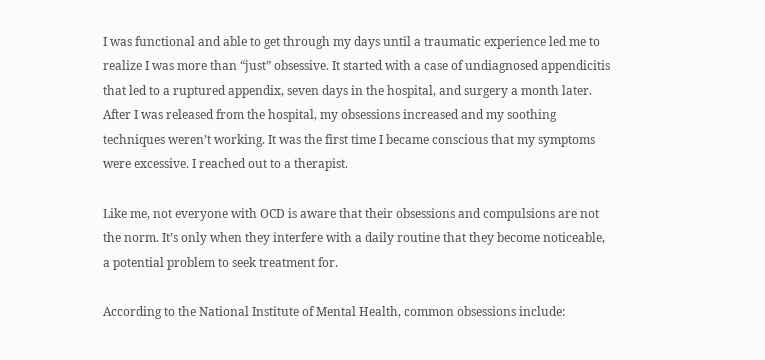I was functional and able to get through my days until a traumatic experience led me to realize I was more than “just” obsessive. It started with a case of undiagnosed appendicitis that led to a ruptured appendix, seven days in the hospital, and surgery a month later. After I was released from the hospital, my obsessions increased and my soothing techniques weren’t working. It was the first time I became conscious that my symptoms were excessive. I reached out to a therapist.

Like me, not everyone with OCD is aware that their obsessions and compulsions are not the norm. It’s only when they interfere with a daily routine that they become noticeable, a potential problem to seek treatment for.

According to the National Institute of Mental Health, common obsessions include: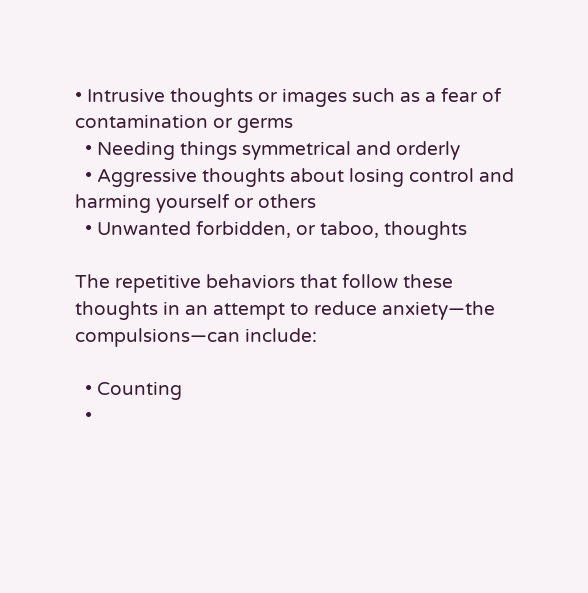• Intrusive thoughts or images such as a fear of contamination or germs
  • Needing things symmetrical and orderly
  • Aggressive thoughts about losing control and harming yourself or others
  • Unwanted forbidden, or taboo, thoughts

The repetitive behaviors that follow these thoughts in an attempt to reduce anxiety—the compulsions—can include:

  • Counting
  •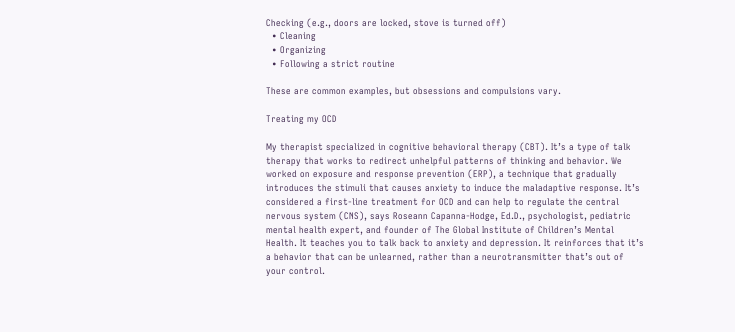Checking (e.g., doors are locked, stove is turned off)
  • Cleaning
  • Organizing
  • Following a strict routine

These are common examples, but obsessions and compulsions vary.

Treating my OCD

My therapist specialized in cognitive behavioral therapy (CBT). It’s a type of talk therapy that works to redirect unhelpful patterns of thinking and behavior. We worked on exposure and response prevention (ERP), a technique that gradually introduces the stimuli that causes anxiety to induce the maladaptive response. It’s considered a first-line treatment for OCD and can help to regulate the central nervous system (CNS), says Roseann Capanna-Hodge, Ed.D., psychologist, pediatric mental health expert, and founder of The Global Institute of Children’s Mental Health. It teaches you to talk back to anxiety and depression. It reinforces that it’s a behavior that can be unlearned, rather than a neurotransmitter that’s out of your control.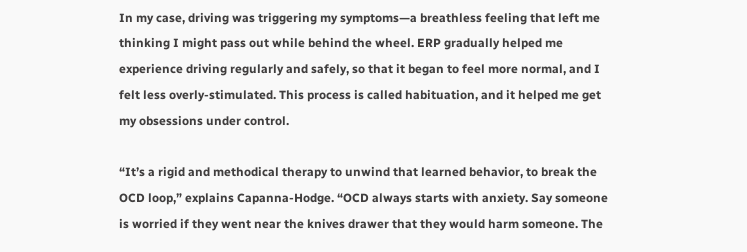In my case, driving was triggering my symptoms—a breathless feeling that left me thinking I might pass out while behind the wheel. ERP gradually helped me experience driving regularly and safely, so that it began to feel more normal, and I felt less overly-stimulated. This process is called habituation, and it helped me get my obsessions under control.

“It’s a rigid and methodical therapy to unwind that learned behavior, to break the OCD loop,” explains Capanna-Hodge. “OCD always starts with anxiety. Say someone is worried if they went near the knives drawer that they would harm someone. The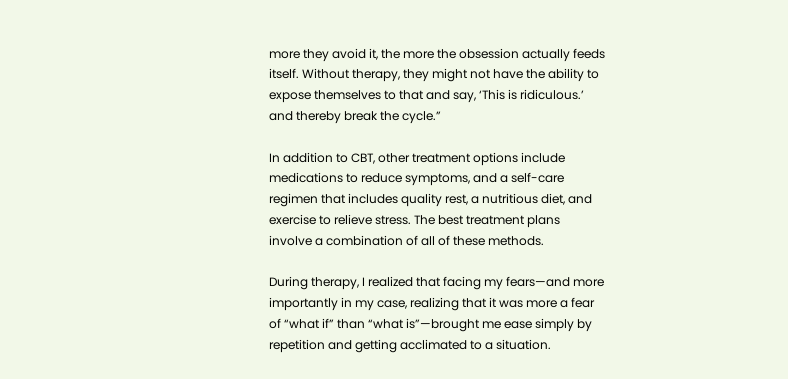more they avoid it, the more the obsession actually feeds itself. Without therapy, they might not have the ability to expose themselves to that and say, ‘This is ridiculous.’ and thereby break the cycle.”

In addition to CBT, other treatment options include medications to reduce symptoms, and a self-care regimen that includes quality rest, a nutritious diet, and exercise to relieve stress. The best treatment plans involve a combination of all of these methods.

During therapy, I realized that facing my fears—and more importantly in my case, realizing that it was more a fear of “what if” than “what is”—brought me ease simply by repetition and getting acclimated to a situation.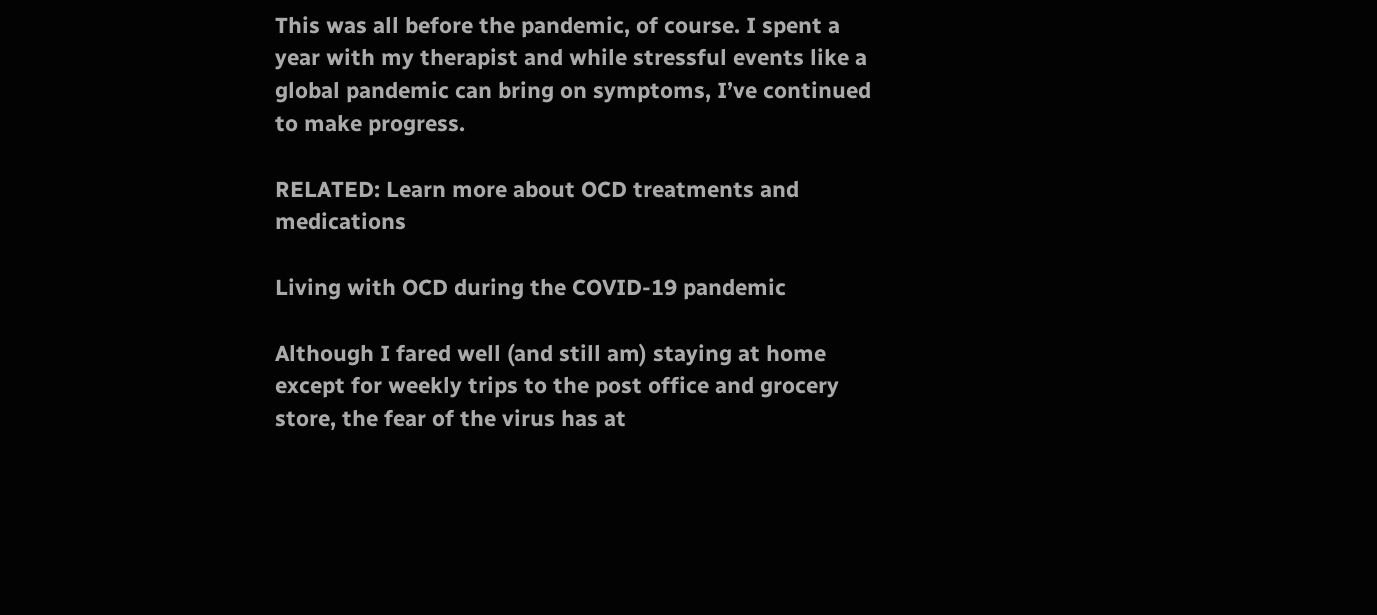This was all before the pandemic, of course. I spent a year with my therapist and while stressful events like a global pandemic can bring on symptoms, I’ve continued to make progress.

RELATED: Learn more about OCD treatments and medications

Living with OCD during the COVID-19 pandemic

Although I fared well (and still am) staying at home except for weekly trips to the post office and grocery store, the fear of the virus has at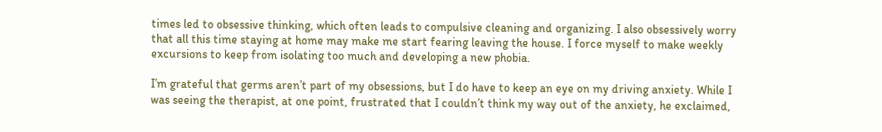times led to obsessive thinking, which often leads to compulsive cleaning and organizing. I also obsessively worry that all this time staying at home may make me start fearing leaving the house. I force myself to make weekly excursions to keep from isolating too much and developing a new phobia.

I’m grateful that germs aren’t part of my obsessions, but I do have to keep an eye on my driving anxiety. While I was seeing the therapist, at one point, frustrated that I couldn’t think my way out of the anxiety, he exclaimed,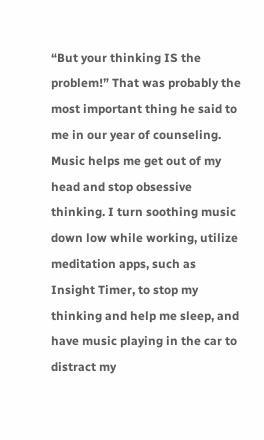“But your thinking IS the problem!” That was probably the most important thing he said to me in our year of counseling.  Music helps me get out of my head and stop obsessive thinking. I turn soothing music down low while working, utilize meditation apps, such as Insight Timer, to stop my thinking and help me sleep, and have music playing in the car to distract my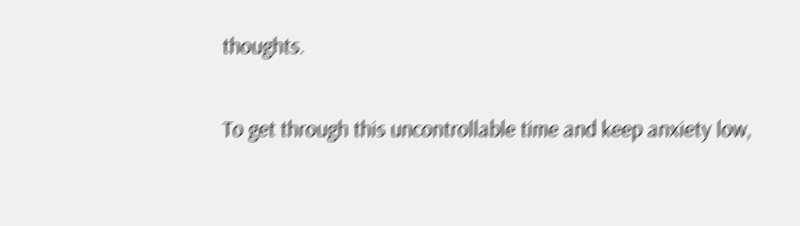thoughts.

To get through this uncontrollable time and keep anxiety low,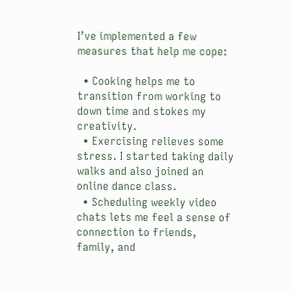I’ve implemented a few measures that help me cope:

  • Cooking helps me to transition from working to down time and stokes my creativity.
  • Exercising relieves some stress. I started taking daily walks and also joined an online dance class.
  • Scheduling weekly video chats lets me feel a sense of connection to friends, family, and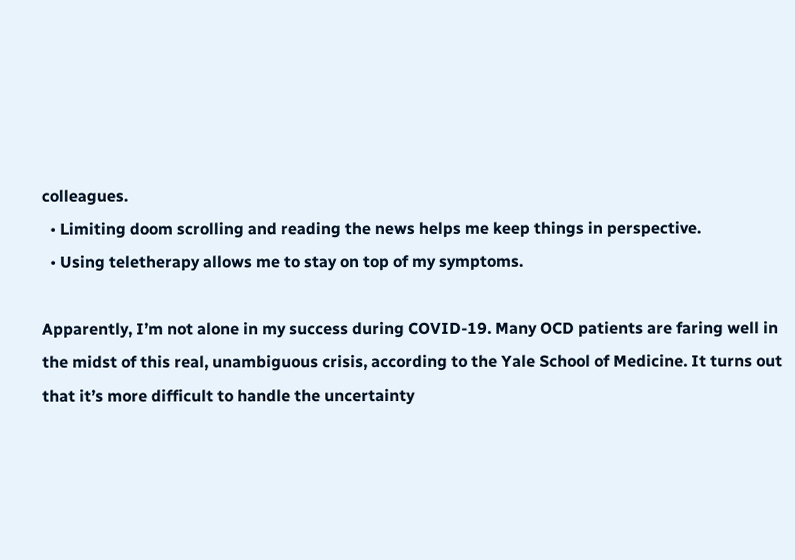colleagues.
  • Limiting doom scrolling and reading the news helps me keep things in perspective.
  • Using teletherapy allows me to stay on top of my symptoms.

Apparently, I’m not alone in my success during COVID-19. Many OCD patients are faring well in the midst of this real, unambiguous crisis, according to the Yale School of Medicine. It turns out that it’s more difficult to handle the uncertainty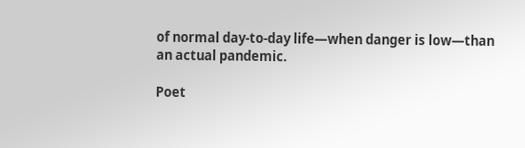of normal day-to-day life—when danger is low—than an actual pandemic.

Poet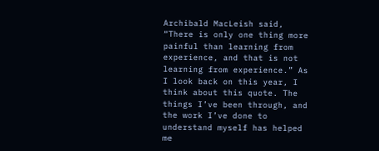Archibald MacLeish said, “There is only one thing more painful than learning from experience, and that is not learning from experience.” As I look back on this year, I think about this quote. The things I’ve been through, and the work I’ve done to understand myself has helped me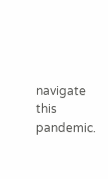navigate this pandemic.